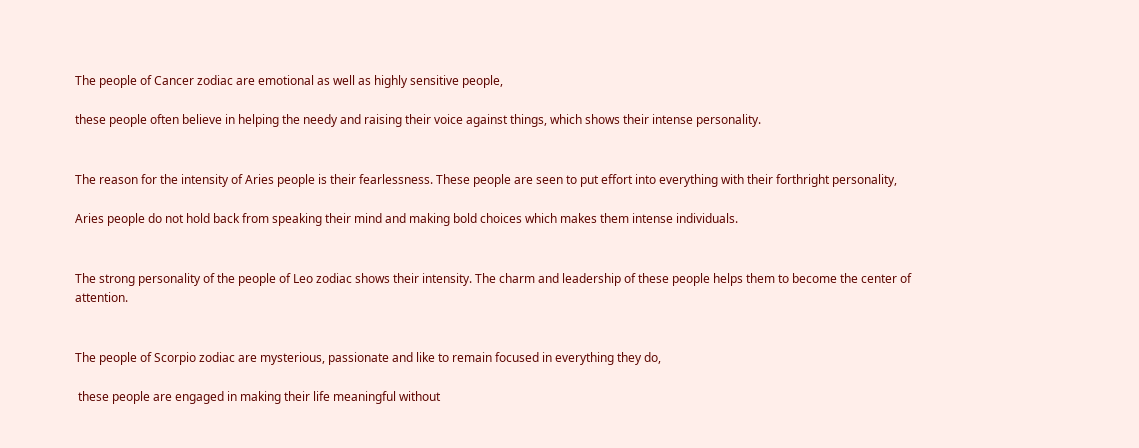The people of Cancer zodiac are emotional as well as highly sensitive people,

these people often believe in helping the needy and raising their voice against things, which shows their intense personality.


The reason for the intensity of Aries people is their fearlessness. These people are seen to put effort into everything with their forthright personality,

Aries people do not hold back from speaking their mind and making bold choices which makes them intense individuals.


The strong personality of the people of Leo zodiac shows their intensity. The charm and leadership of these people helps them to become the center of attention.


The people of Scorpio zodiac are mysterious, passionate and like to remain focused in everything they do,

 these people are engaged in making their life meaningful without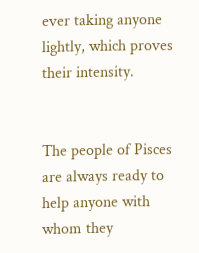ever taking anyone lightly, which proves their intensity.


The people of Pisces are always ready to help anyone with whom they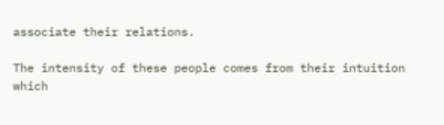associate their relations.

The intensity of these people comes from their intuition which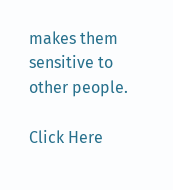makes them sensitive to other people.

Click Here